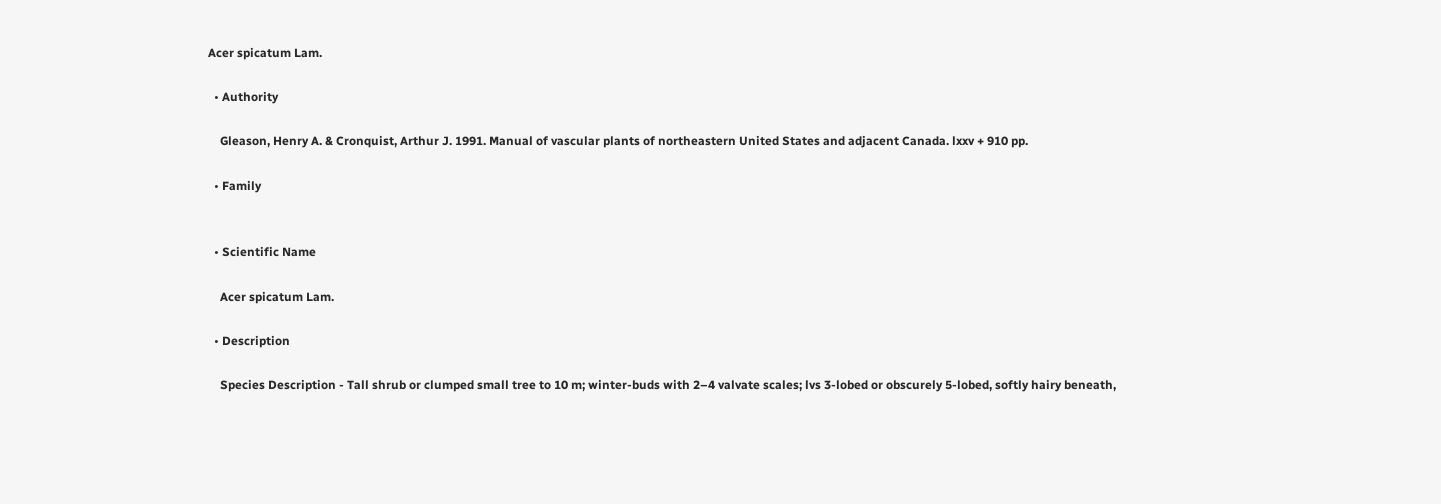Acer spicatum Lam.

  • Authority

    Gleason, Henry A. & Cronquist, Arthur J. 1991. Manual of vascular plants of northeastern United States and adjacent Canada. lxxv + 910 pp.

  • Family


  • Scientific Name

    Acer spicatum Lam.

  • Description

    Species Description - Tall shrub or clumped small tree to 10 m; winter-buds with 2–4 valvate scales; lvs 3-lobed or obscurely 5-lobed, softly hairy beneath,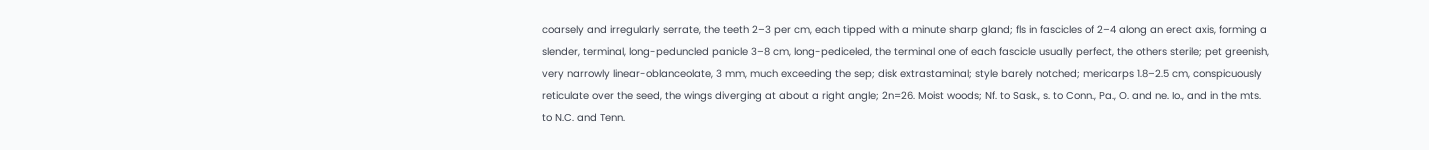coarsely and irregularly serrate, the teeth 2–3 per cm, each tipped with a minute sharp gland; fls in fascicles of 2–4 along an erect axis, forming a slender, terminal, long-peduncled panicle 3–8 cm, long-pediceled, the terminal one of each fascicle usually perfect, the others sterile; pet greenish, very narrowly linear-oblanceolate, 3 mm, much exceeding the sep; disk extrastaminal; style barely notched; mericarps 1.8–2.5 cm, conspicuously reticulate over the seed, the wings diverging at about a right angle; 2n=26. Moist woods; Nf. to Sask., s. to Conn., Pa., O. and ne. Io., and in the mts. to N.C. and Tenn.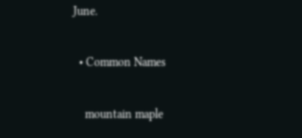June.

  • Common Names

    mountain maple